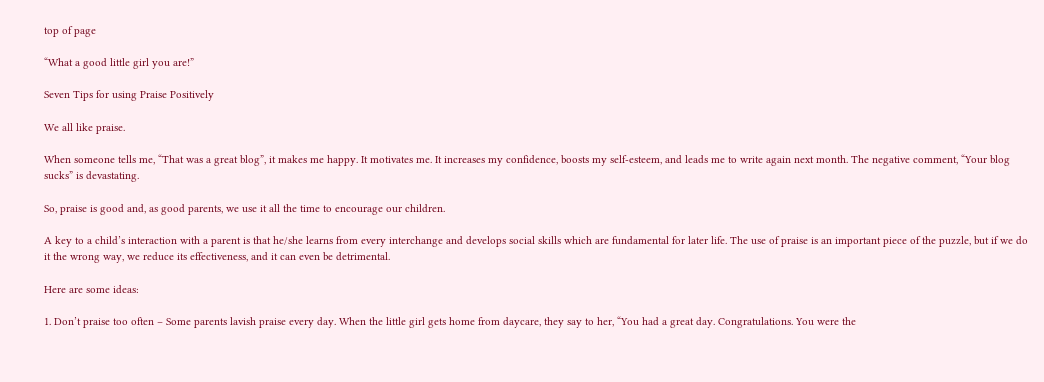top of page

“What a good little girl you are!”

Seven Tips for using Praise Positively

We all like praise.

When someone tells me, “That was a great blog”, it makes me happy. It motivates me. It increases my confidence, boosts my self-esteem, and leads me to write again next month. The negative comment, “Your blog sucks” is devastating.

So, praise is good and, as good parents, we use it all the time to encourage our children.

A key to a child’s interaction with a parent is that he/she learns from every interchange and develops social skills which are fundamental for later life. The use of praise is an important piece of the puzzle, but if we do it the wrong way, we reduce its effectiveness, and it can even be detrimental.

Here are some ideas:

1. Don’t praise too often – Some parents lavish praise every day. When the little girl gets home from daycare, they say to her, “You had a great day. Congratulations. You were the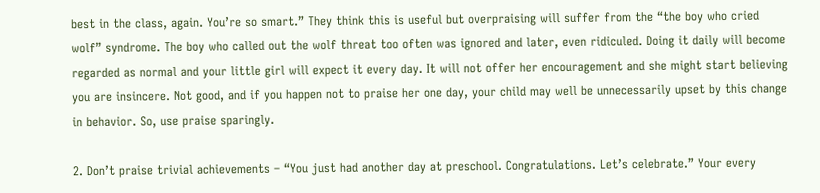best in the class, again. You’re so smart.” They think this is useful but overpraising will suffer from the “the boy who cried wolf” syndrome. The boy who called out the wolf threat too often was ignored and later, even ridiculed. Doing it daily will become regarded as normal and your little girl will expect it every day. It will not offer her encouragement and she might start believing you are insincere. Not good, and if you happen not to praise her one day, your child may well be unnecessarily upset by this change in behavior. So, use praise sparingly.

2. Don’t praise trivial achievements – “You just had another day at preschool. Congratulations. Let’s celebrate.” Your every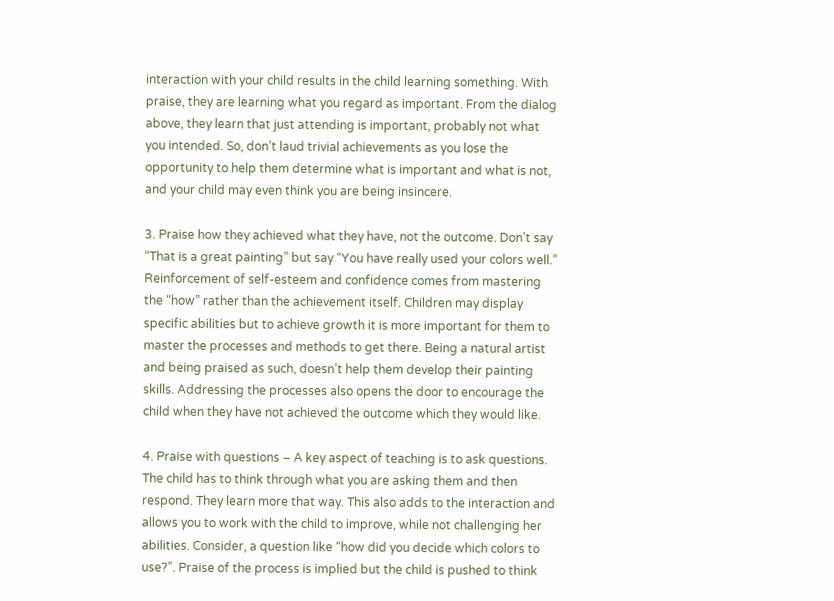interaction with your child results in the child learning something. With praise, they are learning what you regard as important. From the dialog above, they learn that just attending is important, probably not what you intended. So, don’t laud trivial achievements as you lose the opportunity to help them determine what is important and what is not, and your child may even think you are being insincere.

3. Praise how they achieved what they have, not the outcome. Don’t say “That is a great painting” but say “You have really used your colors well.” Reinforcement of self-esteem and confidence comes from mastering the “how” rather than the achievement itself. Children may display specific abilities but to achieve growth it is more important for them to master the processes and methods to get there. Being a natural artist and being praised as such, doesn’t help them develop their painting skills. Addressing the processes also opens the door to encourage the child when they have not achieved the outcome which they would like.

4. Praise with questions – A key aspect of teaching is to ask questions. The child has to think through what you are asking them and then respond. They learn more that way. This also adds to the interaction and allows you to work with the child to improve, while not challenging her abilities. Consider, a question like “how did you decide which colors to use?”. Praise of the process is implied but the child is pushed to think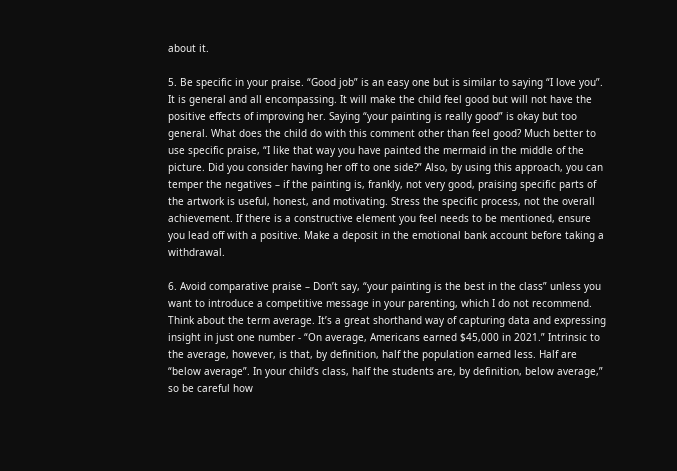about it.

5. Be specific in your praise. “Good job” is an easy one but is similar to saying “I love you”. It is general and all encompassing. It will make the child feel good but will not have the positive effects of improving her. Saying “your painting is really good” is okay but too general. What does the child do with this comment other than feel good? Much better to use specific praise, “I like that way you have painted the mermaid in the middle of the picture. Did you consider having her off to one side?” Also, by using this approach, you can temper the negatives – if the painting is, frankly, not very good, praising specific parts of the artwork is useful, honest, and motivating. Stress the specific process, not the overall achievement. If there is a constructive element you feel needs to be mentioned, ensure you lead off with a positive. Make a deposit in the emotional bank account before taking a withdrawal.

6. Avoid comparative praise – Don’t say, “your painting is the best in the class” unless you want to introduce a competitive message in your parenting, which I do not recommend. Think about the term average. It’s a great shorthand way of capturing data and expressing insight in just one number - “On average, Americans earned $45,000 in 2021.” Intrinsic to the average, however, is that, by definition, half the population earned less. Half are “below average”. In your child’s class, half the students are, by definition, below average,” so be careful how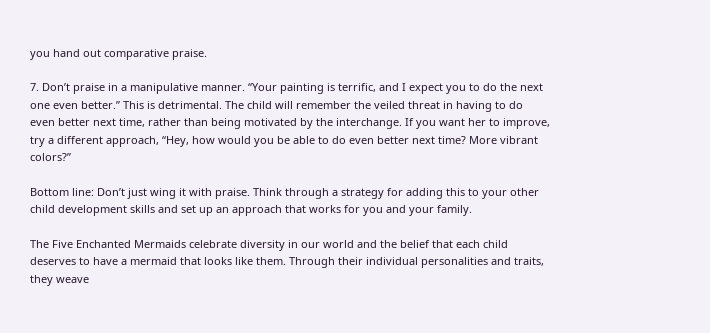you hand out comparative praise.

7. Don’t praise in a manipulative manner. “Your painting is terrific, and I expect you to do the next one even better.” This is detrimental. The child will remember the veiled threat in having to do even better next time, rather than being motivated by the interchange. If you want her to improve, try a different approach, “Hey, how would you be able to do even better next time? More vibrant colors?”

Bottom line: Don’t just wing it with praise. Think through a strategy for adding this to your other child development skills and set up an approach that works for you and your family.

The Five Enchanted Mermaids celebrate diversity in our world and the belief that each child deserves to have a mermaid that looks like them. Through their individual personalities and traits, they weave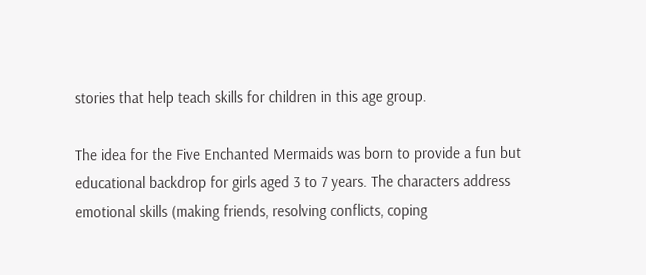stories that help teach skills for children in this age group.

The idea for the Five Enchanted Mermaids was born to provide a fun but educational backdrop for girls aged 3 to 7 years. The characters address emotional skills (making friends, resolving conflicts, coping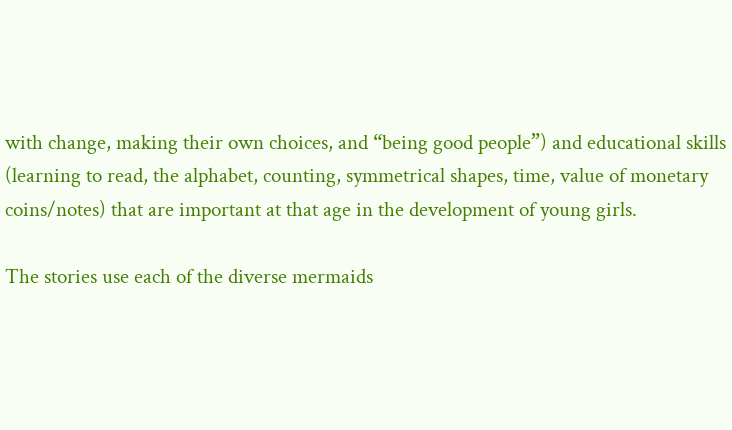with change, making their own choices, and “being good people”) and educational skills (learning to read, the alphabet, counting, symmetrical shapes, time, value of monetary coins/notes) that are important at that age in the development of young girls.

The stories use each of the diverse mermaids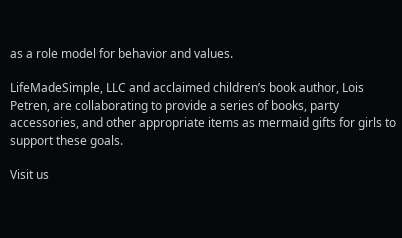as a role model for behavior and values.

LifeMadeSimple, LLC and acclaimed children’s book author, Lois Petren, are collaborating to provide a series of books, party accessories, and other appropriate items as mermaid gifts for girls to support these goals.

Visit us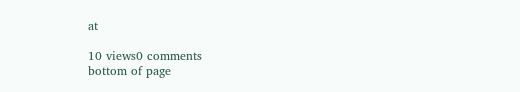at

10 views0 comments
bottom of page